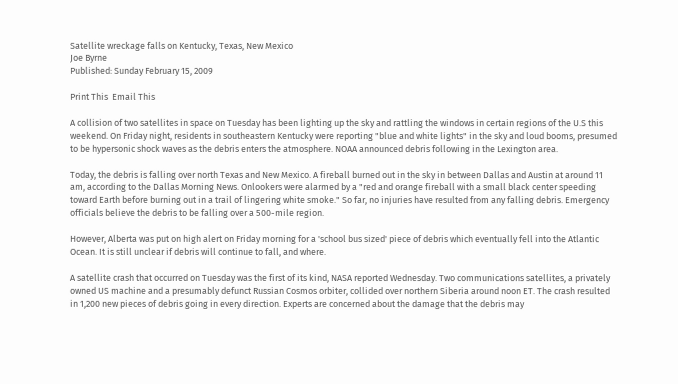Satellite wreckage falls on Kentucky, Texas, New Mexico
Joe Byrne
Published: Sunday February 15, 2009

Print This  Email This

A collision of two satellites in space on Tuesday has been lighting up the sky and rattling the windows in certain regions of the U.S this weekend. On Friday night, residents in southeastern Kentucky were reporting "blue and white lights" in the sky and loud booms, presumed to be hypersonic shock waves as the debris enters the atmosphere. NOAA announced debris following in the Lexington area.

Today, the debris is falling over north Texas and New Mexico. A fireball burned out in the sky in between Dallas and Austin at around 11 am, according to the Dallas Morning News. Onlookers were alarmed by a "red and orange fireball with a small black center speeding toward Earth before burning out in a trail of lingering white smoke." So far, no injuries have resulted from any falling debris. Emergency officials believe the debris to be falling over a 500-mile region.

However, Alberta was put on high alert on Friday morning for a 'school bus sized' piece of debris which eventually fell into the Atlantic Ocean. It is still unclear if debris will continue to fall, and where.

A satellite crash that occurred on Tuesday was the first of its kind, NASA reported Wednesday. Two communications satellites, a privately owned US machine and a presumably defunct Russian Cosmos orbiter, collided over northern Siberia around noon ET. The crash resulted in 1,200 new pieces of debris going in every direction. Experts are concerned about the damage that the debris may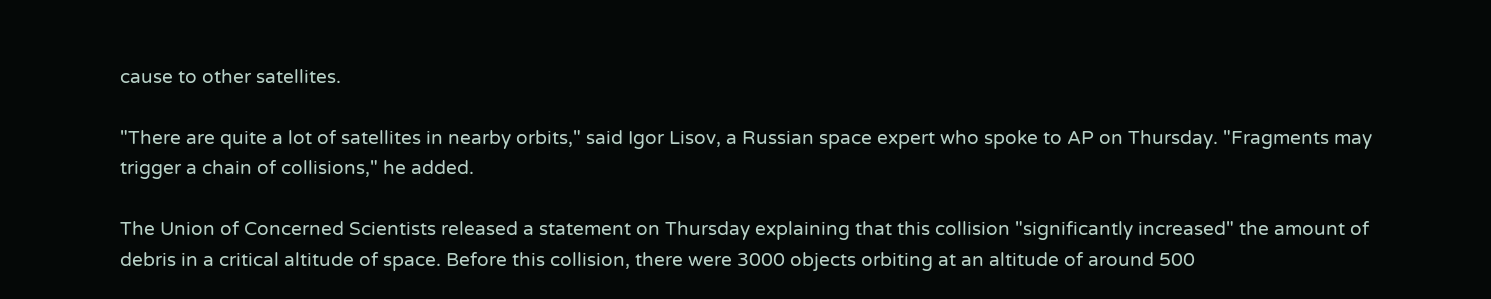cause to other satellites.

"There are quite a lot of satellites in nearby orbits," said Igor Lisov, a Russian space expert who spoke to AP on Thursday. "Fragments may trigger a chain of collisions," he added.

The Union of Concerned Scientists released a statement on Thursday explaining that this collision "significantly increased" the amount of debris in a critical altitude of space. Before this collision, there were 3000 objects orbiting at an altitude of around 500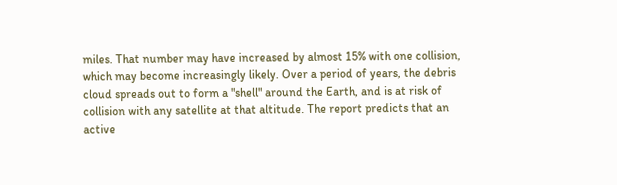miles. That number may have increased by almost 15% with one collision, which may become increasingly likely. Over a period of years, the debris cloud spreads out to form a "shell" around the Earth, and is at risk of collision with any satellite at that altitude. The report predicts that an active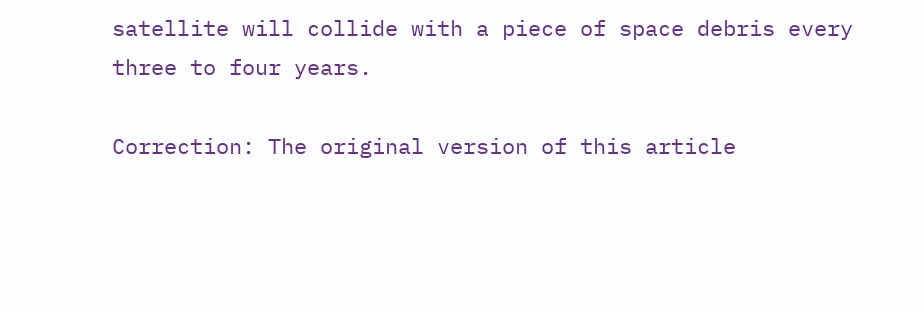satellite will collide with a piece of space debris every three to four years.

Correction: The original version of this article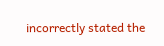incorrectly stated the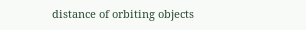distance of orbiting objects